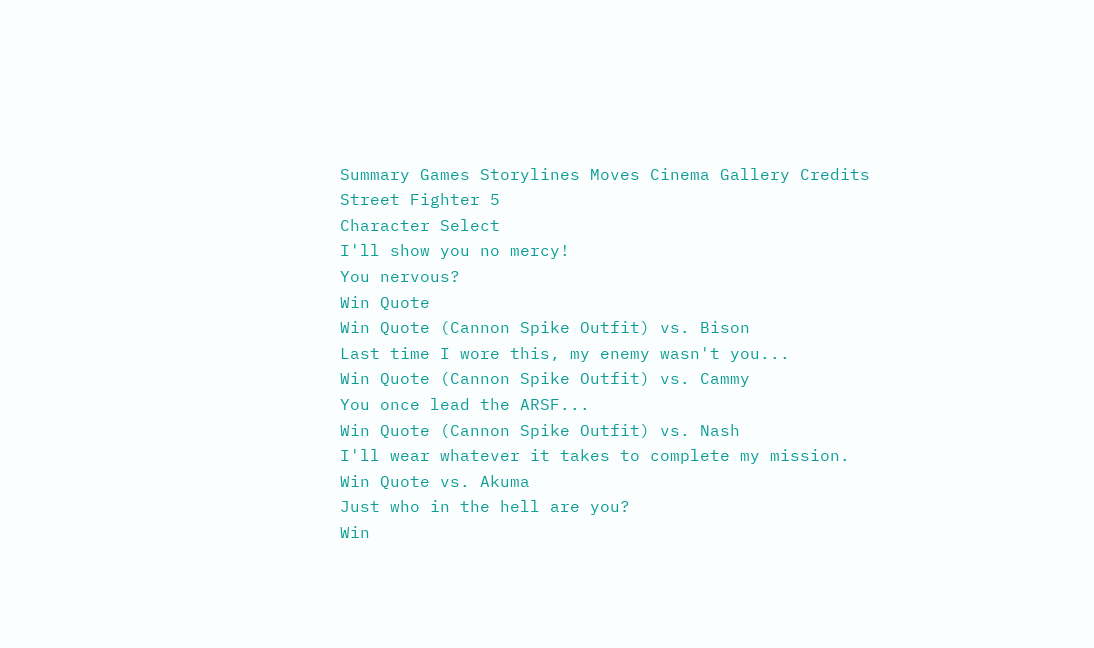Summary Games Storylines Moves Cinema Gallery Credits
Street Fighter 5
Character Select
I'll show you no mercy!
You nervous?
Win Quote
Win Quote (Cannon Spike Outfit) vs. Bison
Last time I wore this, my enemy wasn't you...
Win Quote (Cannon Spike Outfit) vs. Cammy
You once lead the ARSF...
Win Quote (Cannon Spike Outfit) vs. Nash
I'll wear whatever it takes to complete my mission.
Win Quote vs. Akuma
Just who in the hell are you?
Win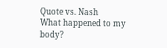Quote vs. Nash
What happened to my body?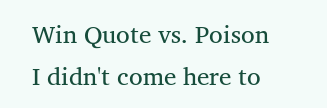Win Quote vs. Poison
I didn't come here to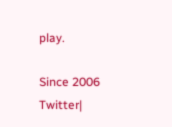play.

Since 2006
Twitter|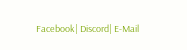Facebook| Discord| E-Mail